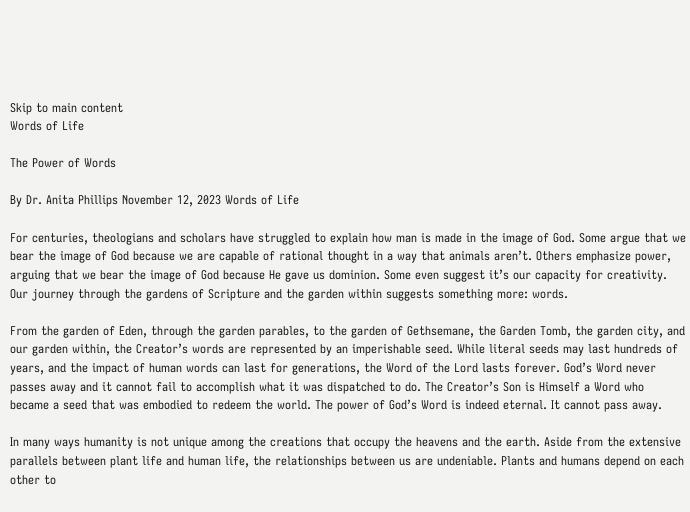Skip to main content
Words of Life

The Power of Words

By Dr. Anita Phillips November 12, 2023 Words of Life

For centuries, theologians and scholars have struggled to explain how man is made in the image of God. Some argue that we bear the image of God because we are capable of rational thought in a way that animals aren’t. Others emphasize power, arguing that we bear the image of God because He gave us dominion. Some even suggest it’s our capacity for creativity. Our journey through the gardens of Scripture and the garden within suggests something more: words.

From the garden of Eden, through the garden parables, to the garden of Gethsemane, the Garden Tomb, the garden city, and our garden within, the Creator’s words are represented by an imperishable seed. While literal seeds may last hundreds of years, and the impact of human words can last for generations, the Word of the Lord lasts forever. God’s Word never passes away and it cannot fail to accomplish what it was dispatched to do. The Creator’s Son is Himself a Word who became a seed that was embodied to redeem the world. The power of God’s Word is indeed eternal. It cannot pass away.

In many ways humanity is not unique among the creations that occupy the heavens and the earth. Aside from the extensive parallels between plant life and human life, the relationships between us are undeniable. Plants and humans depend on each other to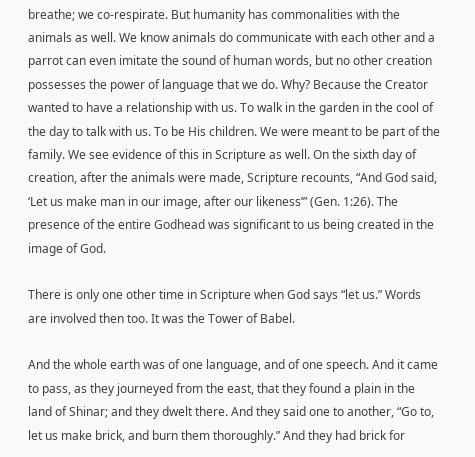breathe; we co-respirate. But humanity has commonalities with the animals as well. We know animals do communicate with each other and a parrot can even imitate the sound of human words, but no other creation possesses the power of language that we do. Why? Because the Creator wanted to have a relationship with us. To walk in the garden in the cool of the day to talk with us. To be His children. We were meant to be part of the family. We see evidence of this in Scripture as well. On the sixth day of creation, after the animals were made, Scripture recounts, “And God said, ‘Let us make man in our image, after our likeness’” (Gen. 1:26). The presence of the entire Godhead was significant to us being created in the image of God.

There is only one other time in Scripture when God says “let us.” Words are involved then too. It was the Tower of Babel.

And the whole earth was of one language, and of one speech. And it came to pass, as they journeyed from the east, that they found a plain in the land of Shinar; and they dwelt there. And they said one to another, “Go to, let us make brick, and burn them thoroughly.” And they had brick for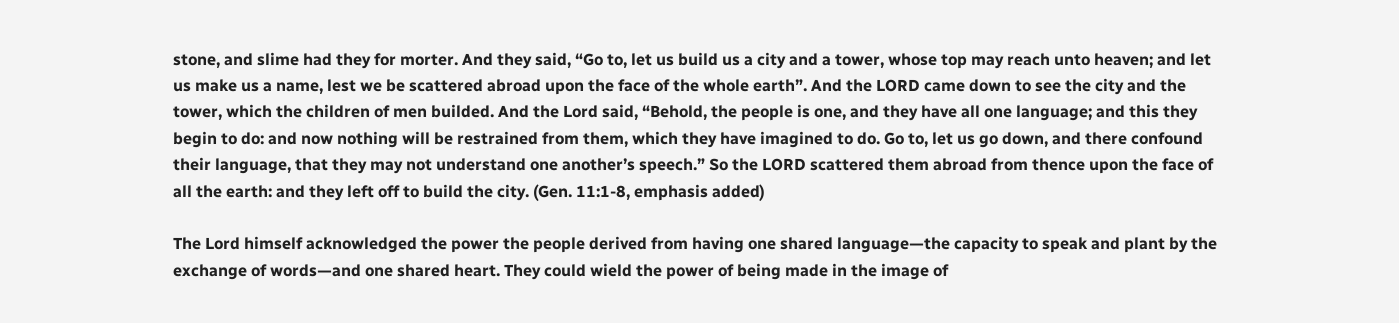stone, and slime had they for morter. And they said, “Go to, let us build us a city and a tower, whose top may reach unto heaven; and let us make us a name, lest we be scattered abroad upon the face of the whole earth”. And the LORD came down to see the city and the tower, which the children of men builded. And the Lord said, “Behold, the people is one, and they have all one language; and this they begin to do: and now nothing will be restrained from them, which they have imagined to do. Go to, let us go down, and there confound their language, that they may not understand one another’s speech.” So the LORD scattered them abroad from thence upon the face of all the earth: and they left off to build the city. (Gen. 11:1-8, emphasis added)

The Lord himself acknowledged the power the people derived from having one shared language—the capacity to speak and plant by the exchange of words—and one shared heart. They could wield the power of being made in the image of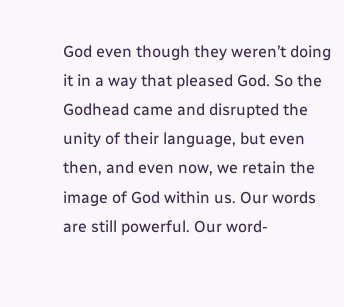God even though they weren’t doing it in a way that pleased God. So the Godhead came and disrupted the unity of their language, but even then, and even now, we retain the image of God within us. Our words are still powerful. Our word-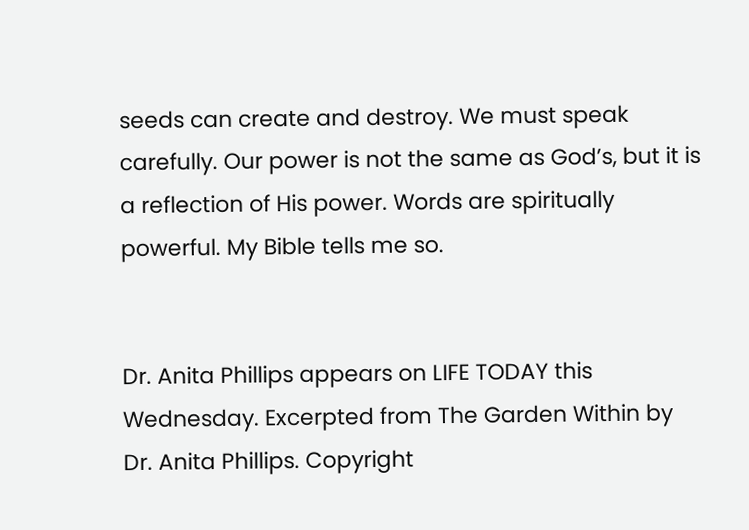seeds can create and destroy. We must speak carefully. Our power is not the same as God’s, but it is a reflection of His power. Words are spiritually powerful. My Bible tells me so.


Dr. Anita Phillips appears on LIFE TODAY this Wednesday. Excerpted from The Garden Within by Dr. Anita Phillips. Copyright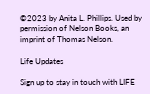©2023 by Anita L. Phillips. Used by permission of Nelson Books, an imprint of Thomas Nelson.

Life Updates

Sign up to stay in touch with LIFE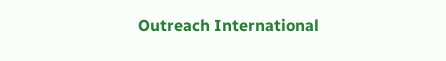Outreach International